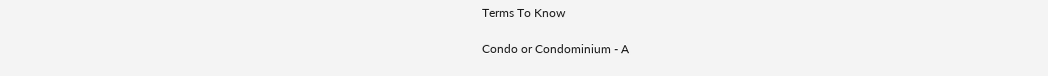Terms To Know

Condo or Condominium - A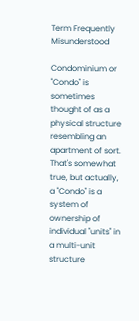Term Frequently Misunderstood

Condominium or "Condo" is sometimes thought of as a physical structure resembling an apartment of sort.  That's somewhat true, but actually, a "Condo" is a system of ownership of individual "units" in a multi-unit structure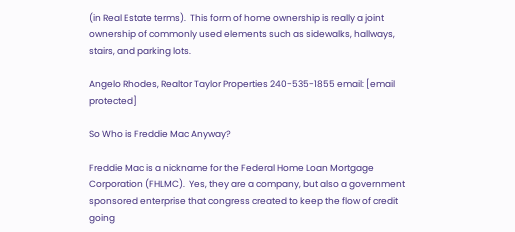(in Real Estate terms).  This form of home ownership is really a joint ownership of commonly used elements such as sidewalks, hallways, stairs, and parking lots.

Angelo Rhodes, Realtor Taylor Properties 240-535-1855 email: [email protected]

So Who is Freddie Mac Anyway?

Freddie Mac is a nickname for the Federal Home Loan Mortgage Corporation (FHLMC).  Yes, they are a company, but also a government sponsored enterprise that congress created to keep the flow of credit going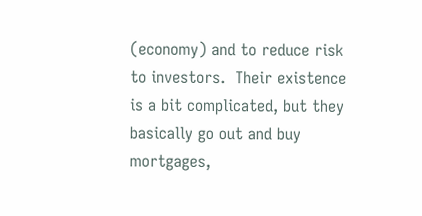(economy) and to reduce risk to investors.  Their existence is a bit complicated, but they basically go out and buy mortgages,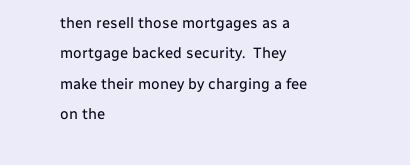then resell those mortgages as a mortgage backed security.  They make their money by charging a fee on the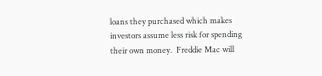loans they purchased which makes investors assume less risk for spending their own money.  Freddie Mac will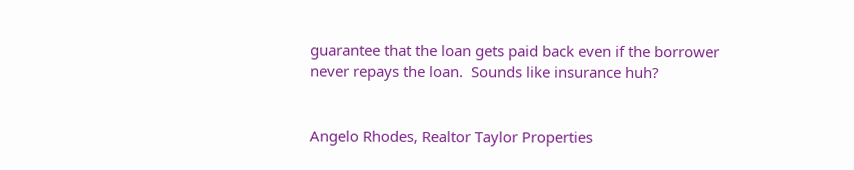guarantee that the loan gets paid back even if the borrower never repays the loan.  Sounds like insurance huh?


Angelo Rhodes, Realtor Taylor Properties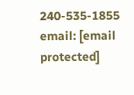240-535-1855 email: [email protected]